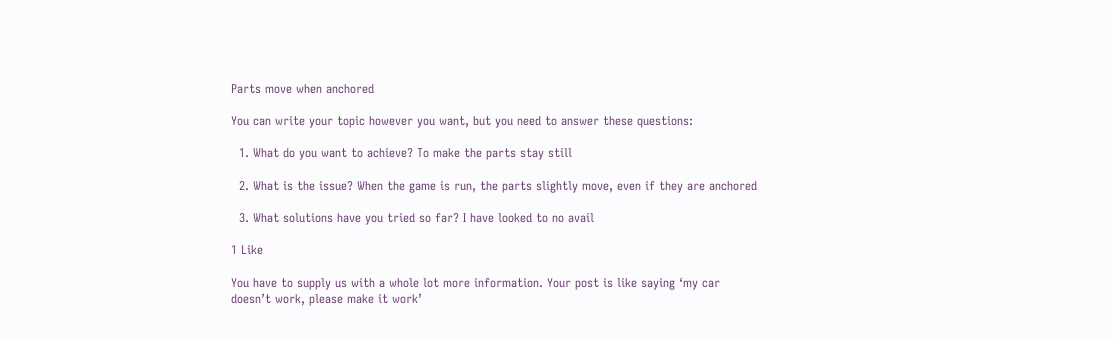Parts move when anchored

You can write your topic however you want, but you need to answer these questions:

  1. What do you want to achieve? To make the parts stay still

  2. What is the issue? When the game is run, the parts slightly move, even if they are anchored

  3. What solutions have you tried so far? I have looked to no avail

1 Like

You have to supply us with a whole lot more information. Your post is like saying ‘my car doesn’t work, please make it work’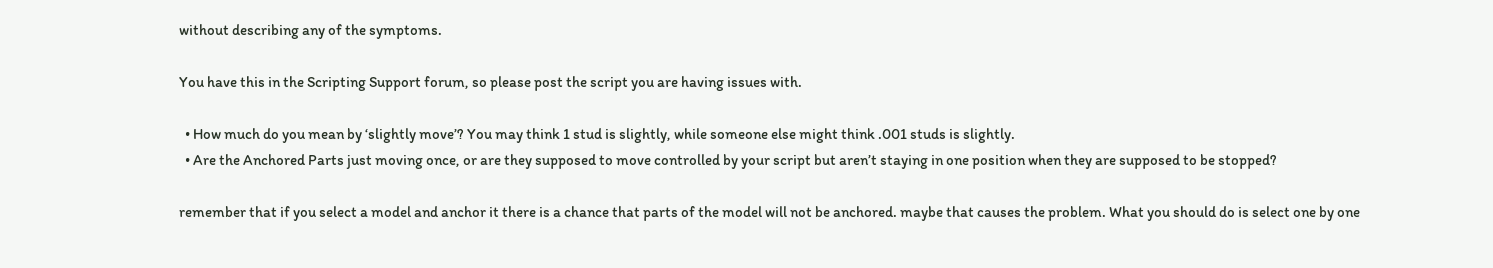without describing any of the symptoms.

You have this in the Scripting Support forum, so please post the script you are having issues with.

  • How much do you mean by ‘slightly move’? You may think 1 stud is slightly, while someone else might think .001 studs is slightly.
  • Are the Anchored Parts just moving once, or are they supposed to move controlled by your script but aren’t staying in one position when they are supposed to be stopped?

remember that if you select a model and anchor it there is a chance that parts of the model will not be anchored. maybe that causes the problem. What you should do is select one by one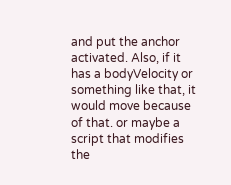and put the anchor activated. Also, if it has a bodyVelocity or something like that, it would move because of that. or maybe a script that modifies the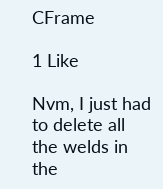CFrame

1 Like

Nvm, I just had to delete all the welds in the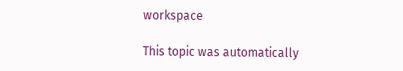workspace

This topic was automatically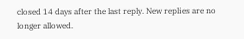closed 14 days after the last reply. New replies are no longer allowed.